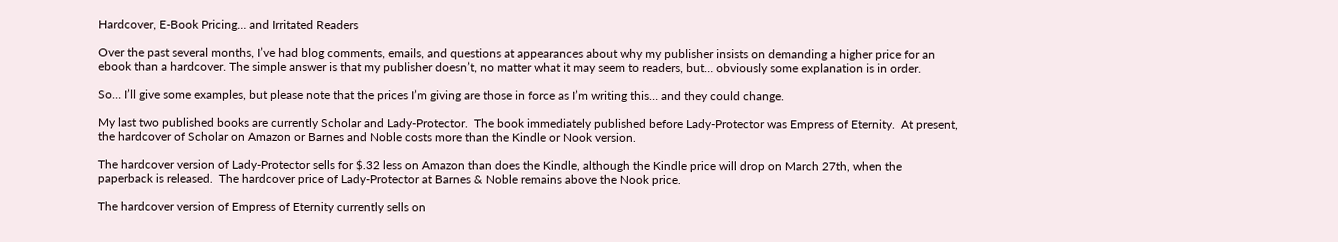Hardcover, E-Book Pricing… and Irritated Readers

Over the past several months, I’ve had blog comments, emails, and questions at appearances about why my publisher insists on demanding a higher price for an ebook than a hardcover. The simple answer is that my publisher doesn’t, no matter what it may seem to readers, but… obviously some explanation is in order.

So… I’ll give some examples, but please note that the prices I’m giving are those in force as I’m writing this… and they could change.

My last two published books are currently Scholar and Lady-Protector.  The book immediately published before Lady-Protector was Empress of Eternity.  At present, the hardcover of Scholar on Amazon or Barnes and Noble costs more than the Kindle or Nook version.

The hardcover version of Lady-Protector sells for $.32 less on Amazon than does the Kindle, although the Kindle price will drop on March 27th, when the paperback is released.  The hardcover price of Lady-Protector at Barnes & Noble remains above the Nook price.

The hardcover version of Empress of Eternity currently sells on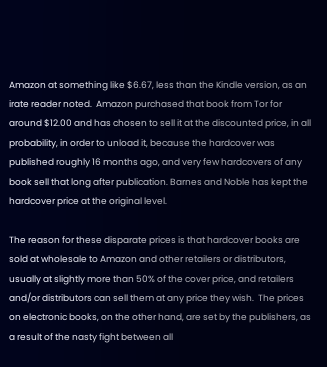Amazon at something like $6.67, less than the Kindle version, as an irate reader noted.  Amazon purchased that book from Tor for around $12.00 and has chosen to sell it at the discounted price, in all probability, in order to unload it, because the hardcover was published roughly 16 months ago, and very few hardcovers of any book sell that long after publication. Barnes and Noble has kept the hardcover price at the original level.

The reason for these disparate prices is that hardcover books are sold at wholesale to Amazon and other retailers or distributors, usually at slightly more than 50% of the cover price, and retailers and/or distributors can sell them at any price they wish.  The prices on electronic books, on the other hand, are set by the publishers, as a result of the nasty fight between all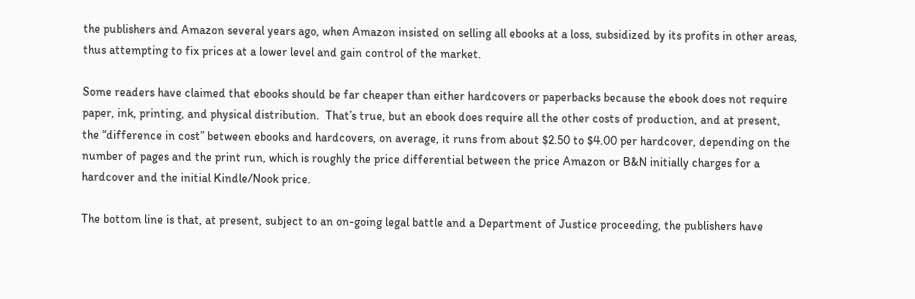the publishers and Amazon several years ago, when Amazon insisted on selling all ebooks at a loss, subsidized by its profits in other areas, thus attempting to fix prices at a lower level and gain control of the market.

Some readers have claimed that ebooks should be far cheaper than either hardcovers or paperbacks because the ebook does not require paper, ink, printing, and physical distribution.  That’s true, but an ebook does require all the other costs of production, and at present, the “difference in cost” between ebooks and hardcovers, on average, it runs from about $2.50 to $4.00 per hardcover, depending on the number of pages and the print run, which is roughly the price differential between the price Amazon or B&N initially charges for a hardcover and the initial Kindle/Nook price.

The bottom line is that, at present, subject to an on-going legal battle and a Department of Justice proceeding, the publishers have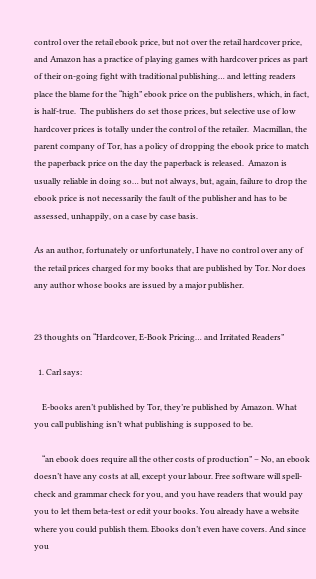control over the retail ebook price, but not over the retail hardcover price, and Amazon has a practice of playing games with hardcover prices as part of their on-going fight with traditional publishing… and letting readers place the blame for the “high” ebook price on the publishers, which, in fact, is half-true.  The publishers do set those prices, but selective use of low hardcover prices is totally under the control of the retailer.  Macmillan, the parent company of Tor, has a policy of dropping the ebook price to match the paperback price on the day the paperback is released.  Amazon is usually reliable in doing so… but not always, but, again, failure to drop the ebook price is not necessarily the fault of the publisher and has to be assessed, unhappily, on a case by case basis.

As an author, fortunately or unfortunately, I have no control over any of the retail prices charged for my books that are published by Tor. Nor does any author whose books are issued by a major publisher.


23 thoughts on “Hardcover, E-Book Pricing… and Irritated Readers”

  1. Carl says:

    E-books aren’t published by Tor, they’re published by Amazon. What you call publishing isn’t what publishing is supposed to be.

    “an ebook does require all the other costs of production” – No, an ebook doesn’t have any costs at all, except your labour. Free software will spell-check and grammar check for you, and you have readers that would pay you to let them beta-test or edit your books. You already have a website where you could publish them. Ebooks don’t even have covers. And since you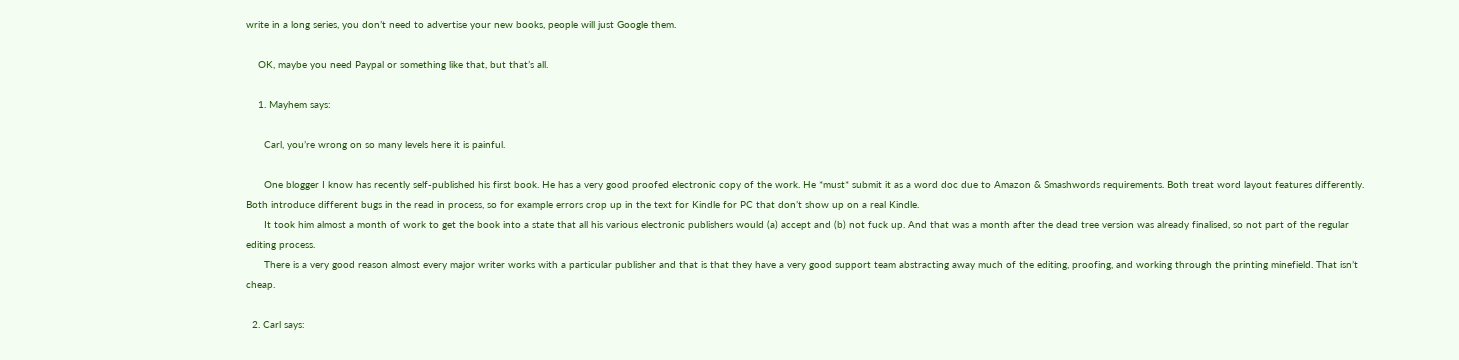write in a long series, you don’t need to advertise your new books, people will just Google them.

    OK, maybe you need Paypal or something like that, but that’s all.

    1. Mayhem says:

      Carl, you’re wrong on so many levels here it is painful.

      One blogger I know has recently self-published his first book. He has a very good proofed electronic copy of the work. He *must* submit it as a word doc due to Amazon & Smashwords requirements. Both treat word layout features differently. Both introduce different bugs in the read in process, so for example errors crop up in the text for Kindle for PC that don’t show up on a real Kindle.
      It took him almost a month of work to get the book into a state that all his various electronic publishers would (a) accept and (b) not fuck up. And that was a month after the dead tree version was already finalised, so not part of the regular editing process.
      There is a very good reason almost every major writer works with a particular publisher and that is that they have a very good support team abstracting away much of the editing, proofing, and working through the printing minefield. That isn’t cheap.

  2. Carl says: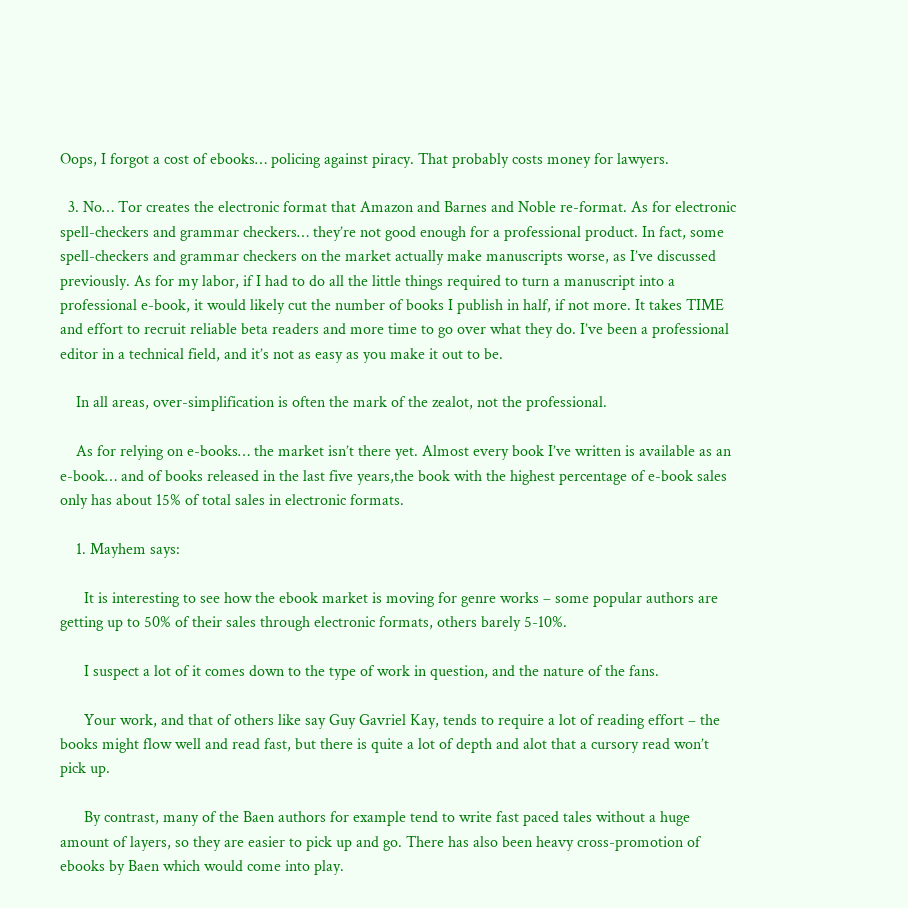Oops, I forgot a cost of ebooks… policing against piracy. That probably costs money for lawyers.

  3. No… Tor creates the electronic format that Amazon and Barnes and Noble re-format. As for electronic spell-checkers and grammar checkers… they’re not good enough for a professional product. In fact, some spell-checkers and grammar checkers on the market actually make manuscripts worse, as I’ve discussed previously. As for my labor, if I had to do all the little things required to turn a manuscript into a professional e-book, it would likely cut the number of books I publish in half, if not more. It takes TIME and effort to recruit reliable beta readers and more time to go over what they do. I’ve been a professional editor in a technical field, and it’s not as easy as you make it out to be.

    In all areas, over-simplification is often the mark of the zealot, not the professional.

    As for relying on e-books… the market isn’t there yet. Almost every book I’ve written is available as an e-book… and of books released in the last five years,the book with the highest percentage of e-book sales only has about 15% of total sales in electronic formats.

    1. Mayhem says:

      It is interesting to see how the ebook market is moving for genre works – some popular authors are getting up to 50% of their sales through electronic formats, others barely 5-10%.

      I suspect a lot of it comes down to the type of work in question, and the nature of the fans.

      Your work, and that of others like say Guy Gavriel Kay, tends to require a lot of reading effort – the books might flow well and read fast, but there is quite a lot of depth and alot that a cursory read won’t pick up.

      By contrast, many of the Baen authors for example tend to write fast paced tales without a huge amount of layers, so they are easier to pick up and go. There has also been heavy cross-promotion of ebooks by Baen which would come into play.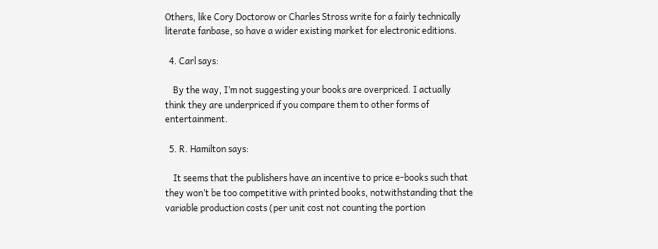Others, like Cory Doctorow or Charles Stross write for a fairly technically literate fanbase, so have a wider existing market for electronic editions.

  4. Carl says:

    By the way, I’m not suggesting your books are overpriced. I actually think they are underpriced if you compare them to other forms of entertainment.

  5. R. Hamilton says:

    It seems that the publishers have an incentive to price e-books such that they won’t be too competitive with printed books, notwithstanding that the variable production costs (per unit cost not counting the portion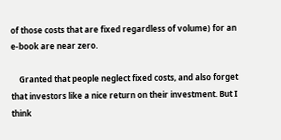of those costs that are fixed regardless of volume) for an e-book are near zero.

    Granted that people neglect fixed costs, and also forget that investors like a nice return on their investment. But I think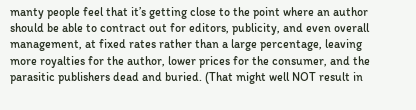manty people feel that it’s getting close to the point where an author should be able to contract out for editors, publicity, and even overall management, at fixed rates rather than a large percentage, leaving more royalties for the author, lower prices for the consumer, and the parasitic publishers dead and buried. (That might well NOT result in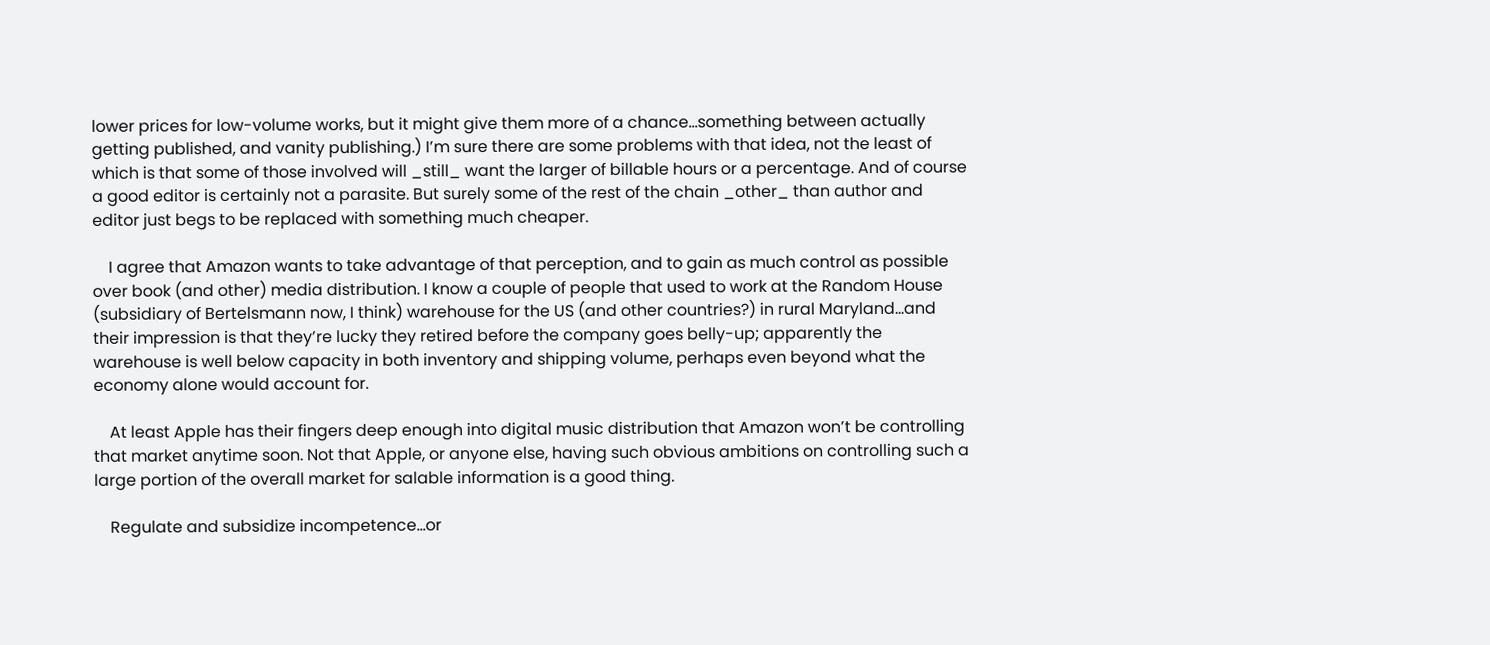lower prices for low-volume works, but it might give them more of a chance…something between actually getting published, and vanity publishing.) I’m sure there are some problems with that idea, not the least of which is that some of those involved will _still_ want the larger of billable hours or a percentage. And of course a good editor is certainly not a parasite. But surely some of the rest of the chain _other_ than author and editor just begs to be replaced with something much cheaper.

    I agree that Amazon wants to take advantage of that perception, and to gain as much control as possible over book (and other) media distribution. I know a couple of people that used to work at the Random House (subsidiary of Bertelsmann now, I think) warehouse for the US (and other countries?) in rural Maryland…and their impression is that they’re lucky they retired before the company goes belly-up; apparently the warehouse is well below capacity in both inventory and shipping volume, perhaps even beyond what the economy alone would account for.

    At least Apple has their fingers deep enough into digital music distribution that Amazon won’t be controlling that market anytime soon. Not that Apple, or anyone else, having such obvious ambitions on controlling such a large portion of the overall market for salable information is a good thing.

    Regulate and subsidize incompetence…or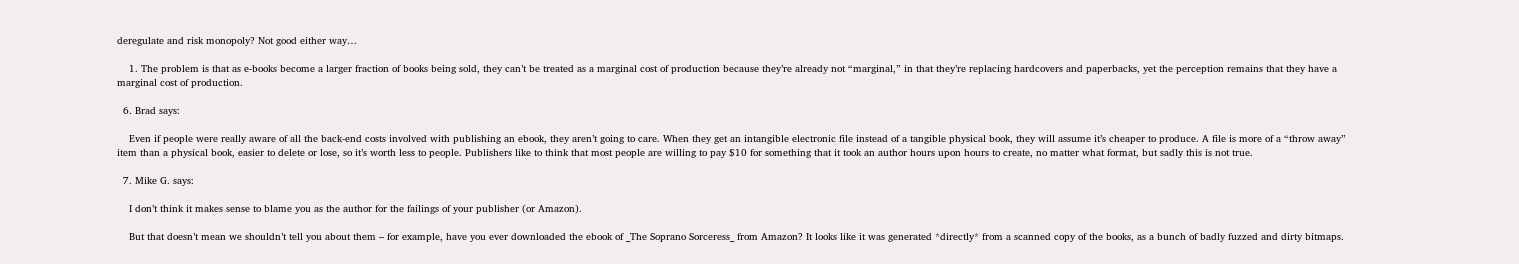deregulate and risk monopoly? Not good either way…

    1. The problem is that as e-books become a larger fraction of books being sold, they can’t be treated as a marginal cost of production because they’re already not “marginal,” in that they’re replacing hardcovers and paperbacks, yet the perception remains that they have a marginal cost of production.

  6. Brad says:

    Even if people were really aware of all the back-end costs involved with publishing an ebook, they aren’t going to care. When they get an intangible electronic file instead of a tangible physical book, they will assume it’s cheaper to produce. A file is more of a “throw away” item than a physical book, easier to delete or lose, so it’s worth less to people. Publishers like to think that most people are willing to pay $10 for something that it took an author hours upon hours to create, no matter what format, but sadly this is not true.

  7. Mike G. says:

    I don’t think it makes sense to blame you as the author for the failings of your publisher (or Amazon).

    But that doesn’t mean we shouldn’t tell you about them – for example, have you ever downloaded the ebook of _The Soprano Sorceress_ from Amazon? It looks like it was generated *directly* from a scanned copy of the books, as a bunch of badly fuzzed and dirty bitmaps.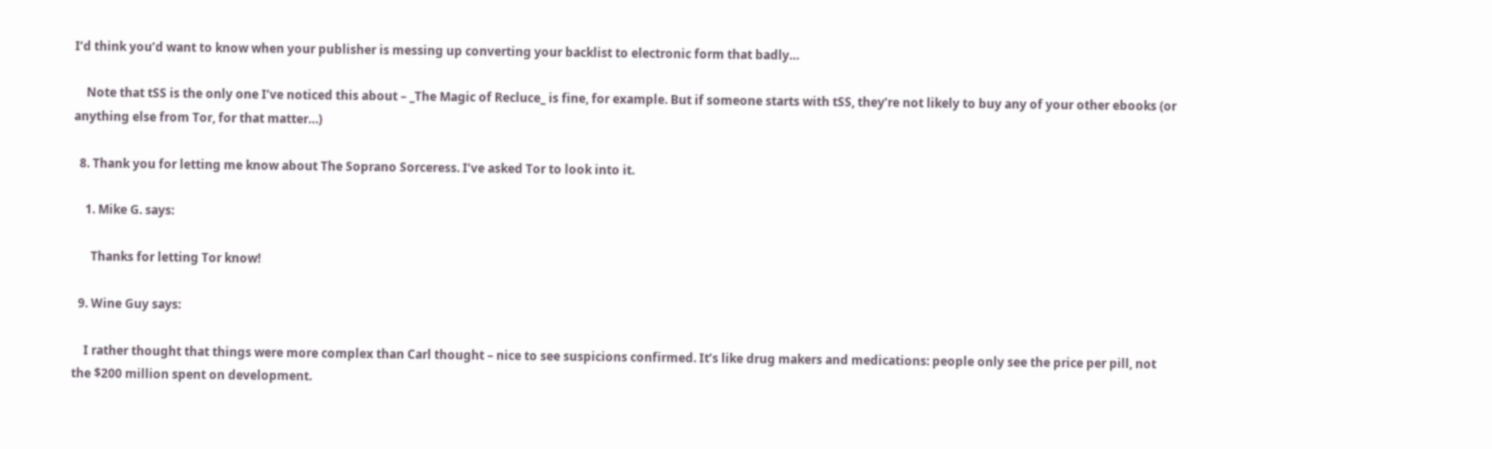I’d think you’d want to know when your publisher is messing up converting your backlist to electronic form that badly…

    Note that tSS is the only one I’ve noticed this about – _The Magic of Recluce_ is fine, for example. But if someone starts with tSS, they’re not likely to buy any of your other ebooks (or anything else from Tor, for that matter…)

  8. Thank you for letting me know about The Soprano Sorceress. I’ve asked Tor to look into it.

    1. Mike G. says:

      Thanks for letting Tor know!

  9. Wine Guy says:

    I rather thought that things were more complex than Carl thought – nice to see suspicions confirmed. It’s like drug makers and medications: people only see the price per pill, not the $200 million spent on development.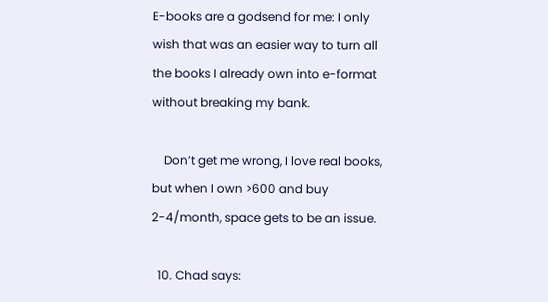E-books are a godsend for me: I only wish that was an easier way to turn all the books I already own into e-format without breaking my bank.

    Don’t get me wrong, I love real books, but when I own >600 and buy 2-4/month, space gets to be an issue.

  10. Chad says: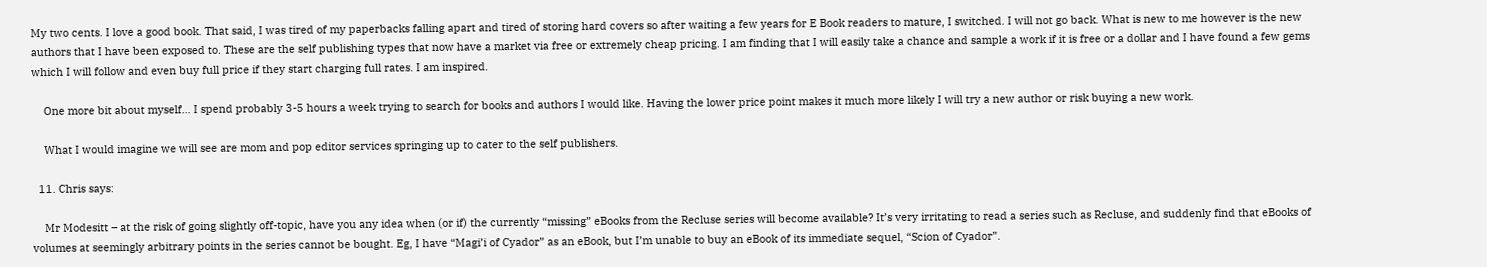My two cents. I love a good book. That said, I was tired of my paperbacks falling apart and tired of storing hard covers so after waiting a few years for E Book readers to mature, I switched. I will not go back. What is new to me however is the new authors that I have been exposed to. These are the self publishing types that now have a market via free or extremely cheap pricing. I am finding that I will easily take a chance and sample a work if it is free or a dollar and I have found a few gems which I will follow and even buy full price if they start charging full rates. I am inspired.

    One more bit about myself… I spend probably 3-5 hours a week trying to search for books and authors I would like. Having the lower price point makes it much more likely I will try a new author or risk buying a new work.

    What I would imagine we will see are mom and pop editor services springing up to cater to the self publishers.

  11. Chris says:

    Mr Modesitt – at the risk of going slightly off-topic, have you any idea when (or if) the currently “missing” eBooks from the Recluse series will become available? It’s very irritating to read a series such as Recluse, and suddenly find that eBooks of volumes at seemingly arbitrary points in the series cannot be bought. Eg, I have “Magi’i of Cyador” as an eBook, but I’m unable to buy an eBook of its immediate sequel, “Scion of Cyador”.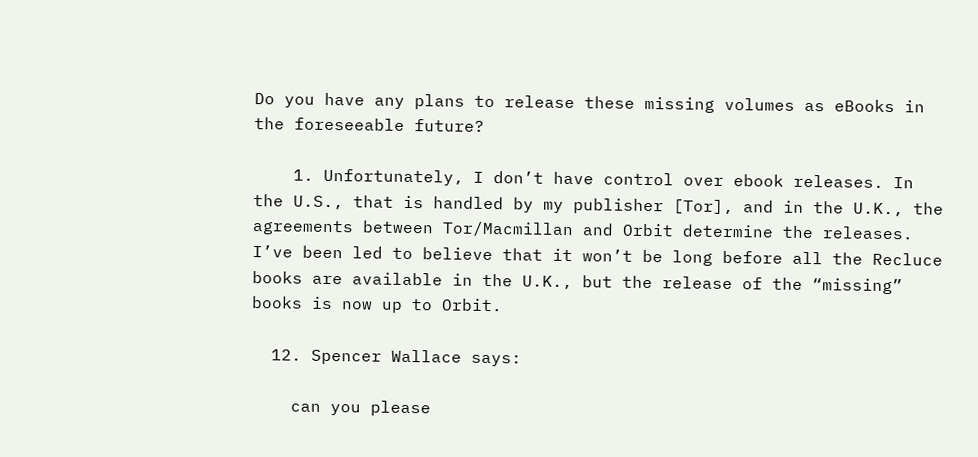Do you have any plans to release these missing volumes as eBooks in the foreseeable future?

    1. Unfortunately, I don’t have control over ebook releases. In the U.S., that is handled by my publisher [Tor], and in the U.K., the agreements between Tor/Macmillan and Orbit determine the releases. I’ve been led to believe that it won’t be long before all the Recluce books are available in the U.K., but the release of the “missing” books is now up to Orbit.

  12. Spencer Wallace says:

    can you please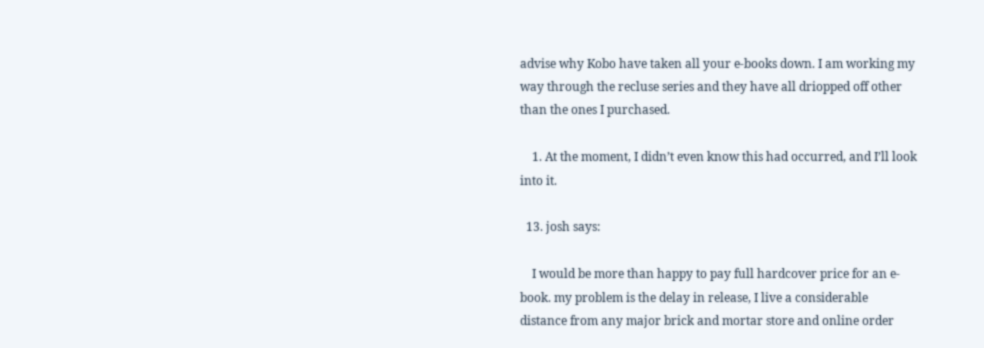advise why Kobo have taken all your e-books down. I am working my way through the recluse series and they have all driopped off other than the ones I purchased.

    1. At the moment, I didn’t even know this had occurred, and I’ll look into it.

  13. josh says:

    I would be more than happy to pay full hardcover price for an e-book. my problem is the delay in release, I live a considerable distance from any major brick and mortar store and online order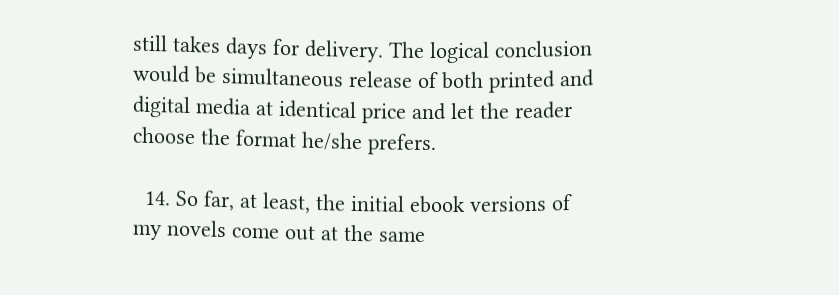still takes days for delivery. The logical conclusion would be simultaneous release of both printed and digital media at identical price and let the reader choose the format he/she prefers.

  14. So far, at least, the initial ebook versions of my novels come out at the same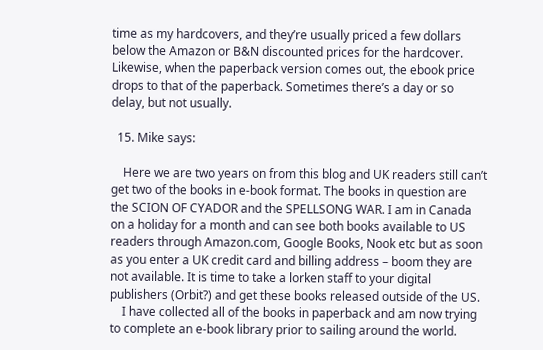time as my hardcovers, and they’re usually priced a few dollars below the Amazon or B&N discounted prices for the hardcover. Likewise, when the paperback version comes out, the ebook price drops to that of the paperback. Sometimes there’s a day or so delay, but not usually.

  15. Mike says:

    Here we are two years on from this blog and UK readers still can’t get two of the books in e-book format. The books in question are the SCION OF CYADOR and the SPELLSONG WAR. I am in Canada on a holiday for a month and can see both books available to US readers through Amazon.com, Google Books, Nook etc but as soon as you enter a UK credit card and billing address – boom they are not available. It is time to take a lorken staff to your digital publishers (Orbit?) and get these books released outside of the US.
    I have collected all of the books in paperback and am now trying to complete an e-book library prior to sailing around the world.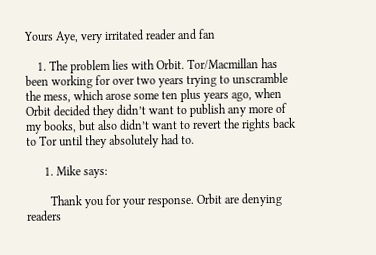Yours Aye, very irritated reader and fan

    1. The problem lies with Orbit. Tor/Macmillan has been working for over two years trying to unscramble the mess, which arose some ten plus years ago, when Orbit decided they didn’t want to publish any more of my books, but also didn’t want to revert the rights back to Tor until they absolutely had to.

      1. Mike says:

        Thank you for your response. Orbit are denying readers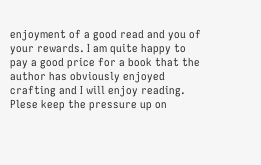enjoyment of a good read and you of your rewards. I am quite happy to pay a good price for a book that the author has obviously enjoyed crafting and I will enjoy reading. Plese keep the pressure up on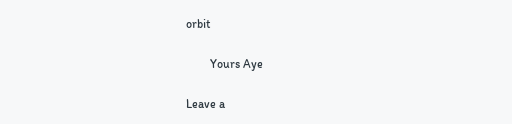orbit

        Yours Aye

Leave a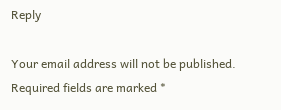Reply

Your email address will not be published. Required fields are marked *